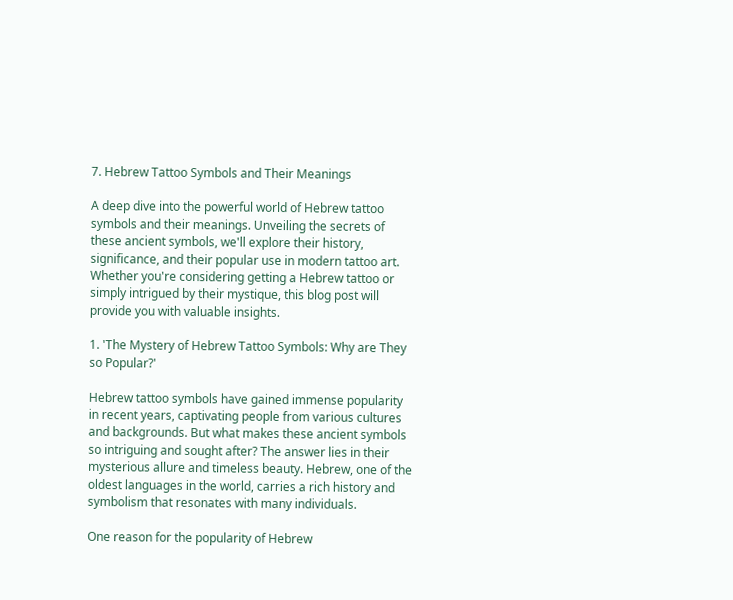7. Hebrew Tattoo Symbols and Their Meanings

A deep dive into the powerful world of Hebrew tattoo symbols and their meanings. Unveiling the secrets of these ancient symbols, we'll explore their history, significance, and their popular use in modern tattoo art. Whether you're considering getting a Hebrew tattoo or simply intrigued by their mystique, this blog post will provide you with valuable insights.

1. 'The Mystery of Hebrew Tattoo Symbols: Why are They so Popular?'

Hebrew tattoo symbols have gained immense popularity in recent years, captivating people from various cultures and backgrounds. But what makes these ancient symbols so intriguing and sought after? The answer lies in their mysterious allure and timeless beauty. Hebrew, one of the oldest languages in the world, carries a rich history and symbolism that resonates with many individuals.

One reason for the popularity of Hebrew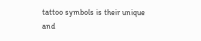tattoo symbols is their unique and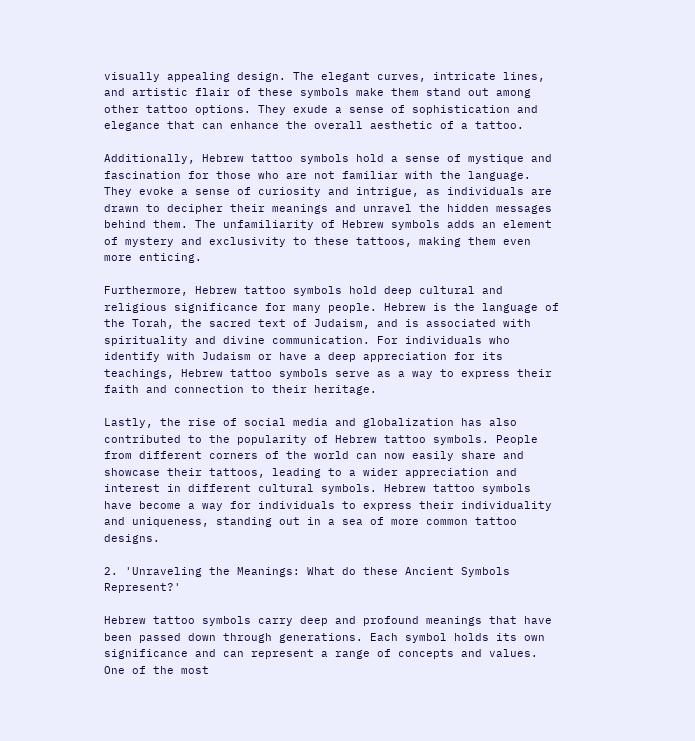visually appealing design. The elegant curves, intricate lines, and artistic flair of these symbols make them stand out among other tattoo options. They exude a sense of sophistication and elegance that can enhance the overall aesthetic of a tattoo.

Additionally, Hebrew tattoo symbols hold a sense of mystique and fascination for those who are not familiar with the language. They evoke a sense of curiosity and intrigue, as individuals are drawn to decipher their meanings and unravel the hidden messages behind them. The unfamiliarity of Hebrew symbols adds an element of mystery and exclusivity to these tattoos, making them even more enticing.

Furthermore, Hebrew tattoo symbols hold deep cultural and religious significance for many people. Hebrew is the language of the Torah, the sacred text of Judaism, and is associated with spirituality and divine communication. For individuals who identify with Judaism or have a deep appreciation for its teachings, Hebrew tattoo symbols serve as a way to express their faith and connection to their heritage.

Lastly, the rise of social media and globalization has also contributed to the popularity of Hebrew tattoo symbols. People from different corners of the world can now easily share and showcase their tattoos, leading to a wider appreciation and interest in different cultural symbols. Hebrew tattoo symbols have become a way for individuals to express their individuality and uniqueness, standing out in a sea of more common tattoo designs.

2. 'Unraveling the Meanings: What do these Ancient Symbols Represent?'

Hebrew tattoo symbols carry deep and profound meanings that have been passed down through generations. Each symbol holds its own significance and can represent a range of concepts and values. One of the most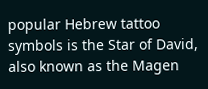popular Hebrew tattoo symbols is the Star of David, also known as the Magen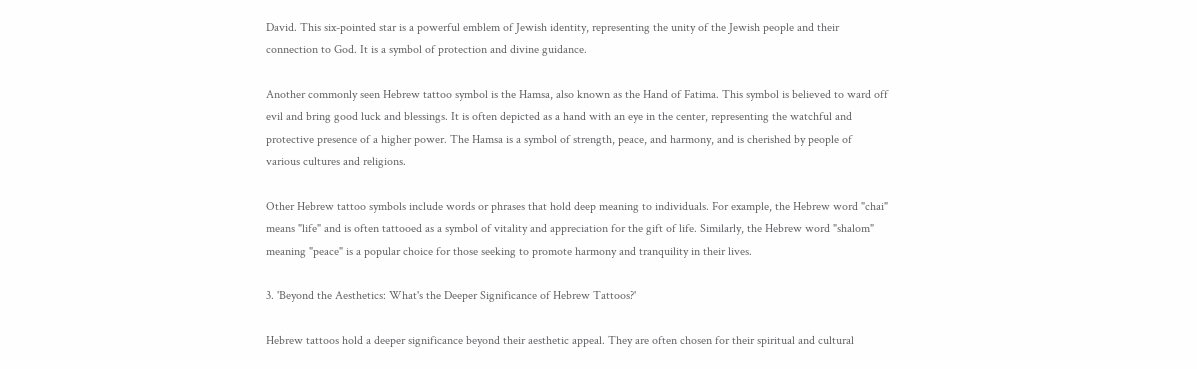David. This six-pointed star is a powerful emblem of Jewish identity, representing the unity of the Jewish people and their connection to God. It is a symbol of protection and divine guidance.

Another commonly seen Hebrew tattoo symbol is the Hamsa, also known as the Hand of Fatima. This symbol is believed to ward off evil and bring good luck and blessings. It is often depicted as a hand with an eye in the center, representing the watchful and protective presence of a higher power. The Hamsa is a symbol of strength, peace, and harmony, and is cherished by people of various cultures and religions.

Other Hebrew tattoo symbols include words or phrases that hold deep meaning to individuals. For example, the Hebrew word "chai" means "life" and is often tattooed as a symbol of vitality and appreciation for the gift of life. Similarly, the Hebrew word "shalom" meaning "peace" is a popular choice for those seeking to promote harmony and tranquility in their lives.

3. 'Beyond the Aesthetics: What's the Deeper Significance of Hebrew Tattoos?'

Hebrew tattoos hold a deeper significance beyond their aesthetic appeal. They are often chosen for their spiritual and cultural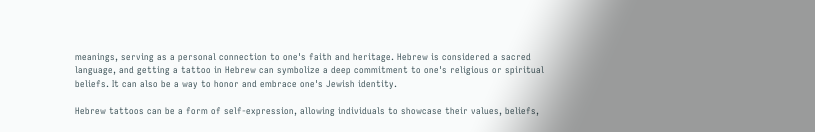meanings, serving as a personal connection to one's faith and heritage. Hebrew is considered a sacred language, and getting a tattoo in Hebrew can symbolize a deep commitment to one's religious or spiritual beliefs. It can also be a way to honor and embrace one's Jewish identity.

Hebrew tattoos can be a form of self-expression, allowing individuals to showcase their values, beliefs,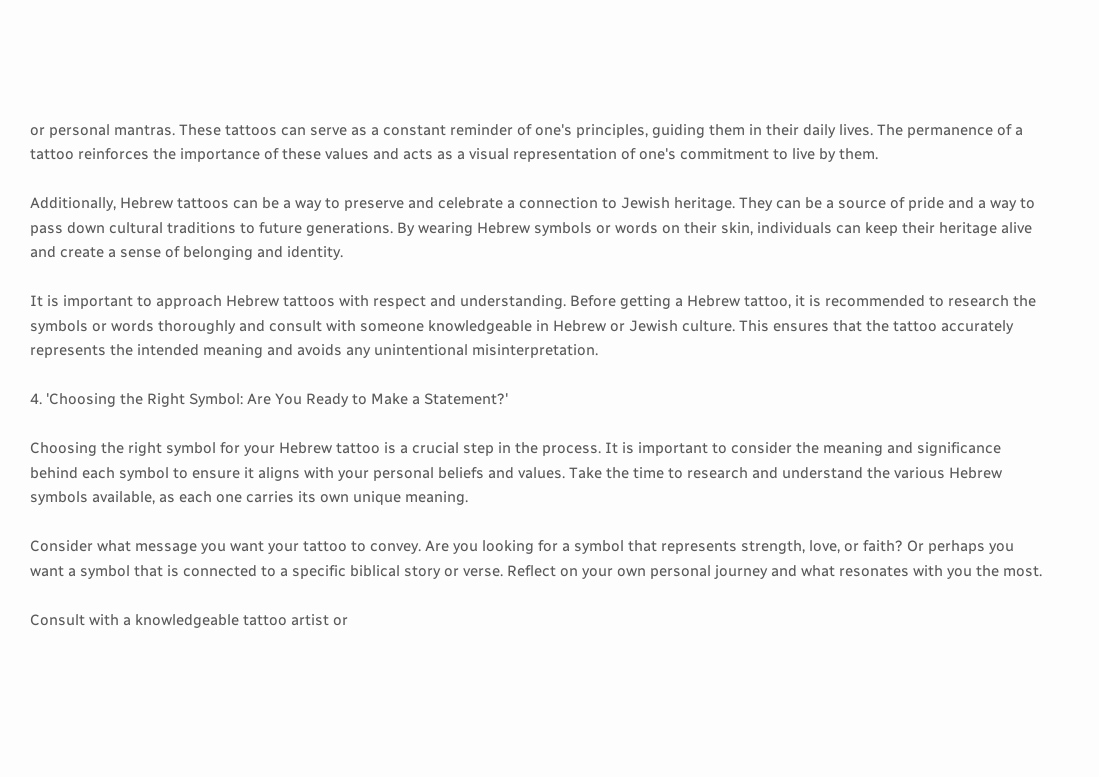or personal mantras. These tattoos can serve as a constant reminder of one's principles, guiding them in their daily lives. The permanence of a tattoo reinforces the importance of these values and acts as a visual representation of one's commitment to live by them.

Additionally, Hebrew tattoos can be a way to preserve and celebrate a connection to Jewish heritage. They can be a source of pride and a way to pass down cultural traditions to future generations. By wearing Hebrew symbols or words on their skin, individuals can keep their heritage alive and create a sense of belonging and identity.

It is important to approach Hebrew tattoos with respect and understanding. Before getting a Hebrew tattoo, it is recommended to research the symbols or words thoroughly and consult with someone knowledgeable in Hebrew or Jewish culture. This ensures that the tattoo accurately represents the intended meaning and avoids any unintentional misinterpretation.

4. 'Choosing the Right Symbol: Are You Ready to Make a Statement?'

Choosing the right symbol for your Hebrew tattoo is a crucial step in the process. It is important to consider the meaning and significance behind each symbol to ensure it aligns with your personal beliefs and values. Take the time to research and understand the various Hebrew symbols available, as each one carries its own unique meaning.

Consider what message you want your tattoo to convey. Are you looking for a symbol that represents strength, love, or faith? Or perhaps you want a symbol that is connected to a specific biblical story or verse. Reflect on your own personal journey and what resonates with you the most.

Consult with a knowledgeable tattoo artist or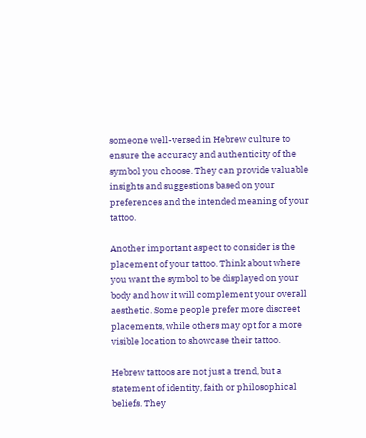someone well-versed in Hebrew culture to ensure the accuracy and authenticity of the symbol you choose. They can provide valuable insights and suggestions based on your preferences and the intended meaning of your tattoo.

Another important aspect to consider is the placement of your tattoo. Think about where you want the symbol to be displayed on your body and how it will complement your overall aesthetic. Some people prefer more discreet placements, while others may opt for a more visible location to showcase their tattoo.

Hebrew tattoos are not just a trend, but a statement of identity, faith or philosophical beliefs. They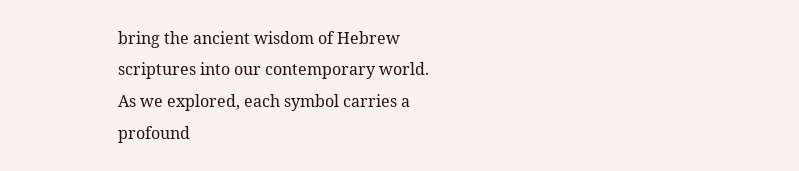bring the ancient wisdom of Hebrew scriptures into our contemporary world. As we explored, each symbol carries a profound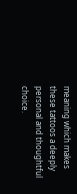meaning which makes these tattoos a deeply personal and thoughtful choice.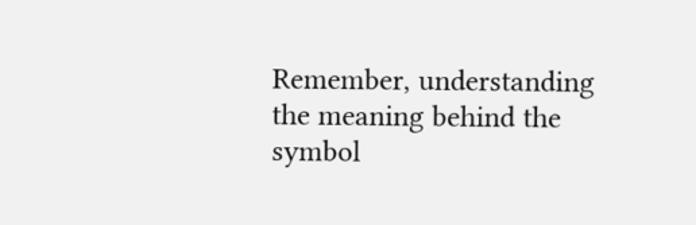Remember, understanding the meaning behind the symbol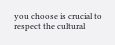you choose is crucial to respect the cultural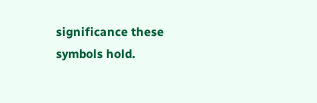significance these symbols hold.